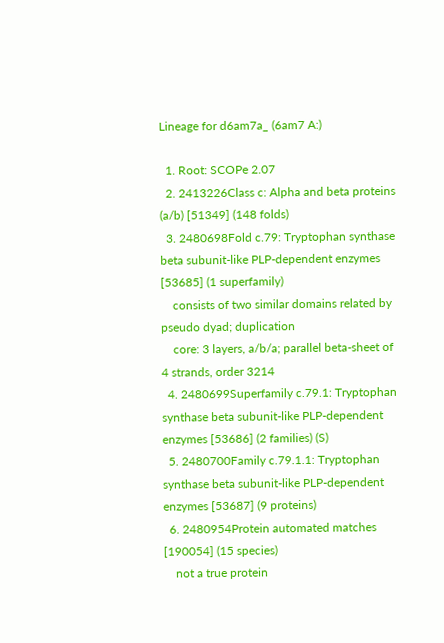Lineage for d6am7a_ (6am7 A:)

  1. Root: SCOPe 2.07
  2. 2413226Class c: Alpha and beta proteins (a/b) [51349] (148 folds)
  3. 2480698Fold c.79: Tryptophan synthase beta subunit-like PLP-dependent enzymes [53685] (1 superfamily)
    consists of two similar domains related by pseudo dyad; duplication
    core: 3 layers, a/b/a; parallel beta-sheet of 4 strands, order 3214
  4. 2480699Superfamily c.79.1: Tryptophan synthase beta subunit-like PLP-dependent enzymes [53686] (2 families) (S)
  5. 2480700Family c.79.1.1: Tryptophan synthase beta subunit-like PLP-dependent enzymes [53687] (9 proteins)
  6. 2480954Protein automated matches [190054] (15 species)
    not a true protein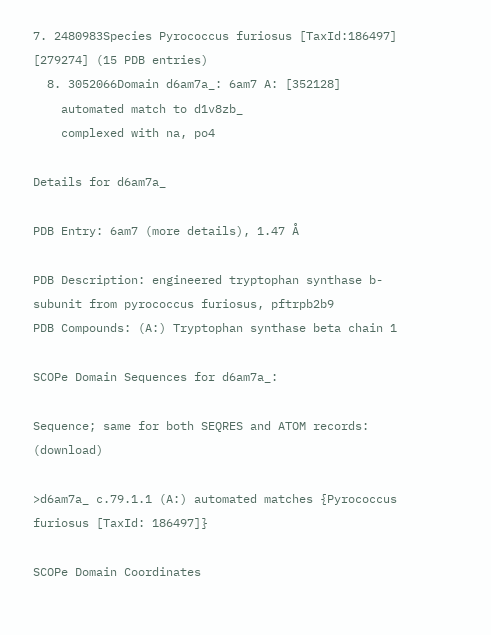7. 2480983Species Pyrococcus furiosus [TaxId:186497] [279274] (15 PDB entries)
  8. 3052066Domain d6am7a_: 6am7 A: [352128]
    automated match to d1v8zb_
    complexed with na, po4

Details for d6am7a_

PDB Entry: 6am7 (more details), 1.47 Å

PDB Description: engineered tryptophan synthase b-subunit from pyrococcus furiosus, pftrpb2b9
PDB Compounds: (A:) Tryptophan synthase beta chain 1

SCOPe Domain Sequences for d6am7a_:

Sequence; same for both SEQRES and ATOM records: (download)

>d6am7a_ c.79.1.1 (A:) automated matches {Pyrococcus furiosus [TaxId: 186497]}

SCOPe Domain Coordinates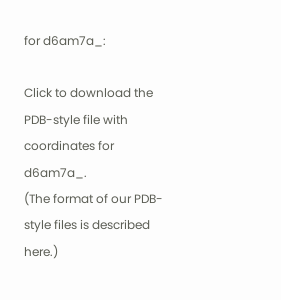for d6am7a_:

Click to download the PDB-style file with coordinates for d6am7a_.
(The format of our PDB-style files is described here.)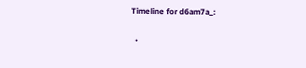Timeline for d6am7a_:

  •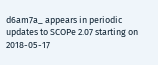d6am7a_ appears in periodic updates to SCOPe 2.07 starting on 2018-05-17